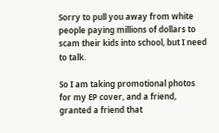Sorry to pull you away from white people paying millions of dollars to scam their kids into school, but I need to talk.

So I am taking promotional photos for my EP cover, and a friend, granted a friend that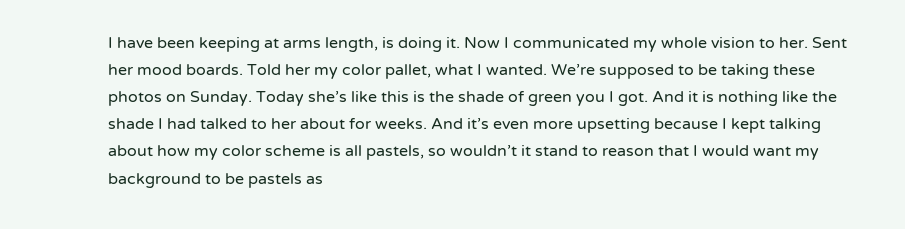I have been keeping at arms length, is doing it. Now I communicated my whole vision to her. Sent her mood boards. Told her my color pallet, what I wanted. We’re supposed to be taking these photos on Sunday. Today she’s like this is the shade of green you I got. And it is nothing like the shade I had talked to her about for weeks. And it’s even more upsetting because I kept talking about how my color scheme is all pastels, so wouldn’t it stand to reason that I would want my background to be pastels as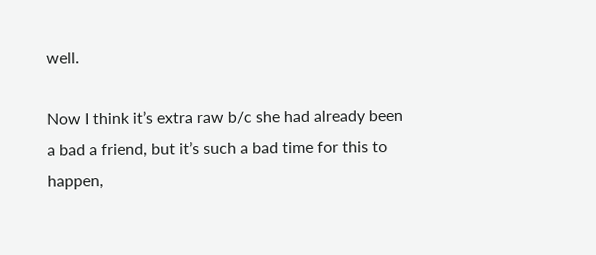well.

Now I think it’s extra raw b/c she had already been a bad a friend, but it’s such a bad time for this to happen,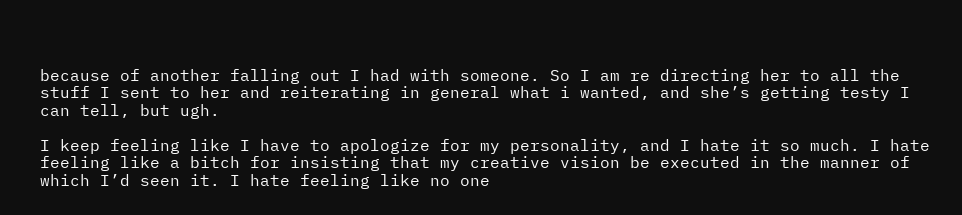because of another falling out I had with someone. So I am re directing her to all the stuff I sent to her and reiterating in general what i wanted, and she’s getting testy I can tell, but ugh.

I keep feeling like I have to apologize for my personality, and I hate it so much. I hate feeling like a bitch for insisting that my creative vision be executed in the manner of which I’d seen it. I hate feeling like no one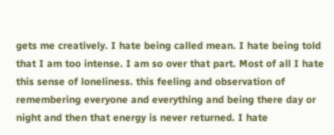gets me creatively. I hate being called mean. I hate being told that I am too intense. I am so over that part. Most of all I hate this sense of loneliness. this feeling and observation of remembering everyone and everything and being there day or night and then that energy is never returned. I hate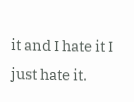it and I hate it I just hate it.